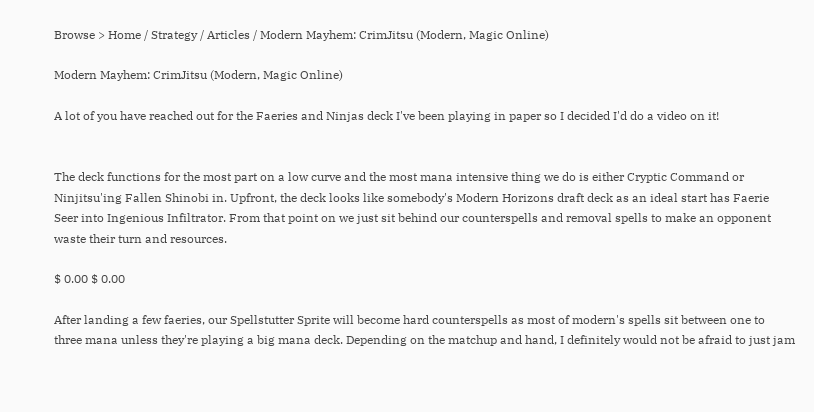Browse > Home / Strategy / Articles / Modern Mayhem: CrimJitsu (Modern, Magic Online)

Modern Mayhem: CrimJitsu (Modern, Magic Online)

A lot of you have reached out for the Faeries and Ninjas deck I've been playing in paper so I decided I'd do a video on it!


The deck functions for the most part on a low curve and the most mana intensive thing we do is either Cryptic Command or Ninjitsu'ing Fallen Shinobi in. Upfront, the deck looks like somebody's Modern Horizons draft deck as an ideal start has Faerie Seer into Ingenious Infiltrator. From that point on we just sit behind our counterspells and removal spells to make an opponent waste their turn and resources.

$ 0.00 $ 0.00

After landing a few faeries, our Spellstutter Sprite will become hard counterspells as most of modern's spells sit between one to three mana unless they're playing a big mana deck. Depending on the matchup and hand, I definitely would not be afraid to just jam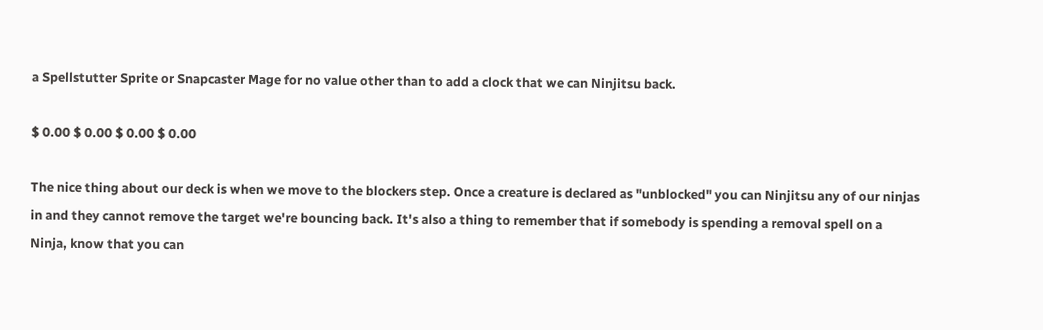a Spellstutter Sprite or Snapcaster Mage for no value other than to add a clock that we can Ninjitsu back.

$ 0.00 $ 0.00 $ 0.00 $ 0.00

The nice thing about our deck is when we move to the blockers step. Once a creature is declared as "unblocked" you can Ninjitsu any of our ninjas in and they cannot remove the target we're bouncing back. It's also a thing to remember that if somebody is spending a removal spell on a Ninja, know that you can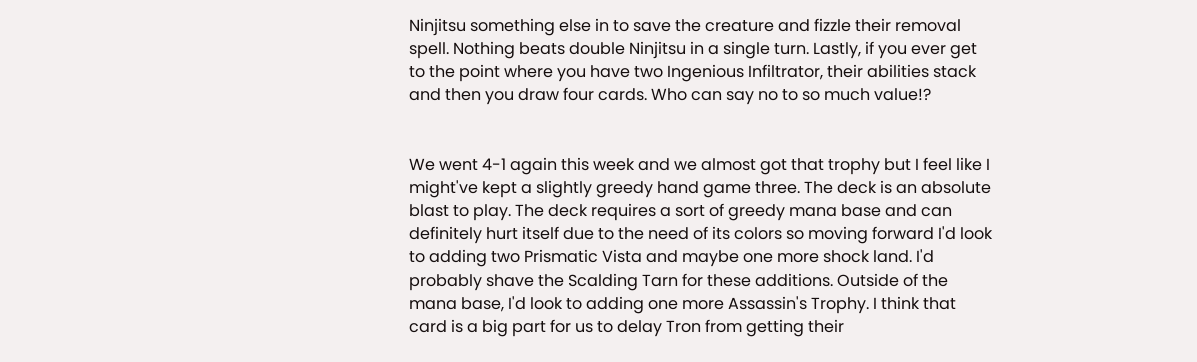Ninjitsu something else in to save the creature and fizzle their removal spell. Nothing beats double Ninjitsu in a single turn. Lastly, if you ever get to the point where you have two Ingenious Infiltrator, their abilities stack and then you draw four cards. Who can say no to so much value!?


We went 4-1 again this week and we almost got that trophy but I feel like I might've kept a slightly greedy hand game three. The deck is an absolute blast to play. The deck requires a sort of greedy mana base and can definitely hurt itself due to the need of its colors so moving forward I'd look to adding two Prismatic Vista and maybe one more shock land. I'd probably shave the Scalding Tarn for these additions. Outside of the mana base, I'd look to adding one more Assassin's Trophy. I think that card is a big part for us to delay Tron from getting their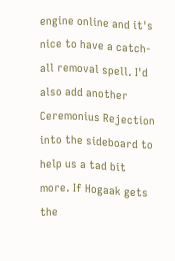engine online and it's nice to have a catch-all removal spell. I'd also add another Ceremonius Rejection into the sideboard to help us a tad bit more. If Hogaak gets the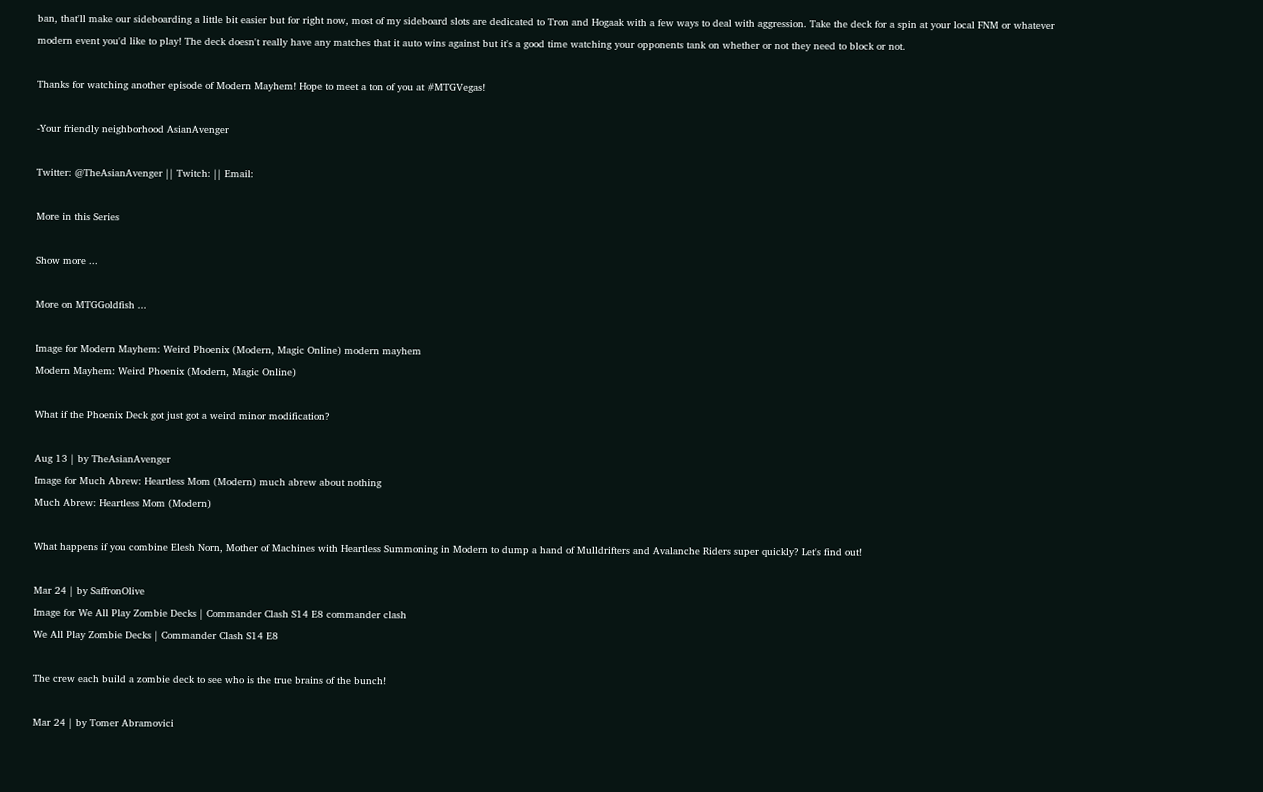ban, that'll make our sideboarding a little bit easier but for right now, most of my sideboard slots are dedicated to Tron and Hogaak with a few ways to deal with aggression. Take the deck for a spin at your local FNM or whatever modern event you'd like to play! The deck doesn't really have any matches that it auto wins against but it's a good time watching your opponents tank on whether or not they need to block or not.

Thanks for watching another episode of Modern Mayhem! Hope to meet a ton of you at #MTGVegas!

-Your friendly neighborhood AsianAvenger

Twitter: @TheAsianAvenger || Twitch: || Email:

More in this Series

Show more ...

More on MTGGoldfish ...

Image for Modern Mayhem: Weird Phoenix (Modern, Magic Online) modern mayhem
Modern Mayhem: Weird Phoenix (Modern, Magic Online)

What if the Phoenix Deck got just got a weird minor modification?

Aug 13 | by TheAsianAvenger
Image for Much Abrew: Heartless Mom (Modern) much abrew about nothing
Much Abrew: Heartless Mom (Modern)

What happens if you combine Elesh Norn, Mother of Machines with Heartless Summoning in Modern to dump a hand of Mulldrifters and Avalanche Riders super quickly? Let's find out!

Mar 24 | by SaffronOlive
Image for We All Play Zombie Decks | Commander Clash S14 E8 commander clash
We All Play Zombie Decks | Commander Clash S14 E8

The crew each build a zombie deck to see who is the true brains of the bunch!

Mar 24 | by Tomer Abramovici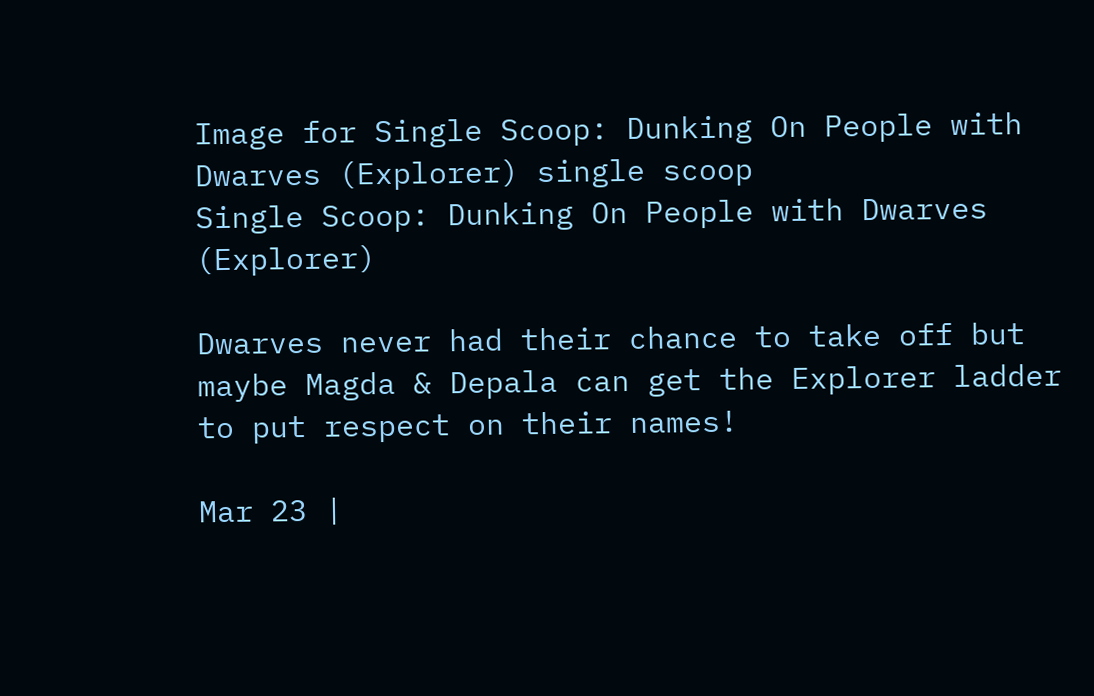Image for Single Scoop: Dunking On People with Dwarves (Explorer) single scoop
Single Scoop: Dunking On People with Dwarves (Explorer)

Dwarves never had their chance to take off but maybe Magda & Depala can get the Explorer ladder to put respect on their names!

Mar 23 |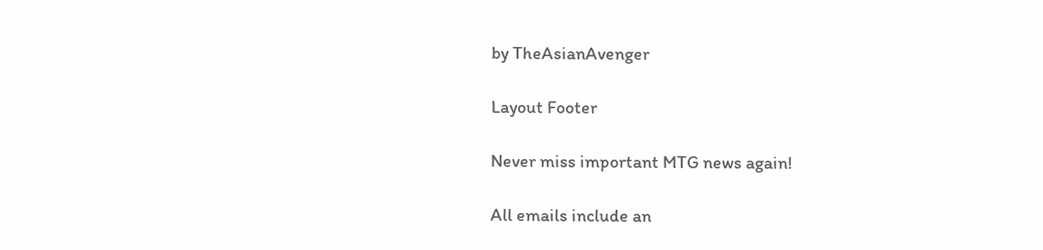by TheAsianAvenger

Layout Footer

Never miss important MTG news again!

All emails include an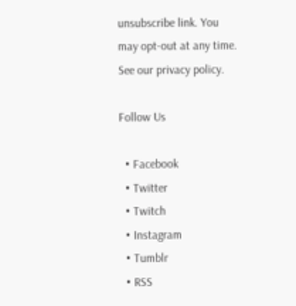unsubscribe link. You may opt-out at any time. See our privacy policy.

Follow Us

  • Facebook
  • Twitter
  • Twitch
  • Instagram
  • Tumblr
  • RSS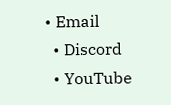• Email
  • Discord
  • YouTube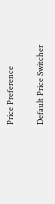Price Preference

Default Price Switcher